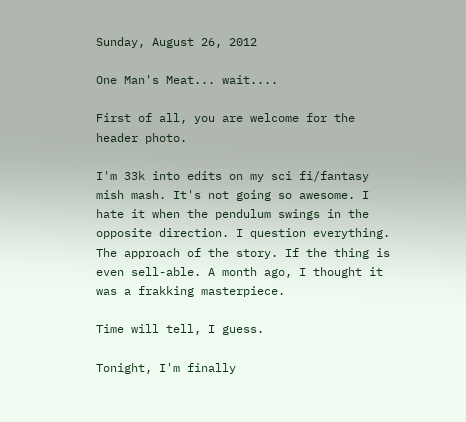Sunday, August 26, 2012

One Man's Meat... wait....

First of all, you are welcome for the header photo.

I'm 33k into edits on my sci fi/fantasy mish mash. It's not going so awesome. I hate it when the pendulum swings in the opposite direction. I question everything. The approach of the story. If the thing is even sell-able. A month ago, I thought it was a frakking masterpiece.

Time will tell, I guess.

Tonight, I'm finally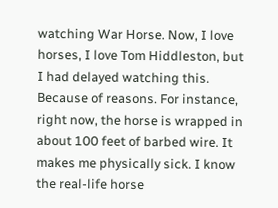watching War Horse. Now, I love horses, I love Tom Hiddleston, but I had delayed watching this. Because of reasons. For instance, right now, the horse is wrapped in about 100 feet of barbed wire. It makes me physically sick. I know the real-life horse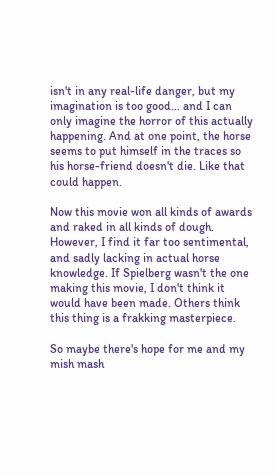isn't in any real-life danger, but my imagination is too good... and I can only imagine the horror of this actually happening. And at one point, the horse seems to put himself in the traces so his horse-friend doesn't die. Like that could happen.

Now this movie won all kinds of awards and raked in all kinds of dough. However, I find it far too sentimental, and sadly lacking in actual horse knowledge. If Spielberg wasn't the one making this movie, I don't think it would have been made. Others think this thing is a frakking masterpiece.

So maybe there's hope for me and my mish mash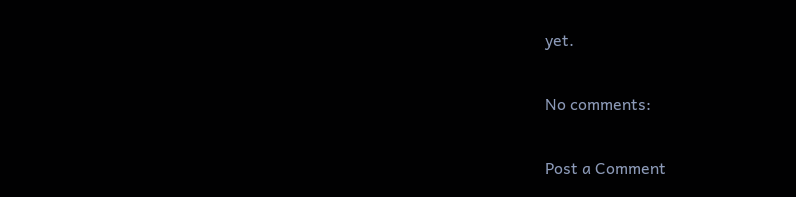yet.

No comments:

Post a Comment